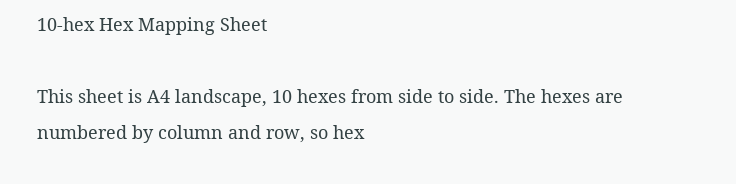10-hex Hex Mapping Sheet

This sheet is A4 landscape, 10 hexes from side to side. The hexes are numbered by column and row, so hex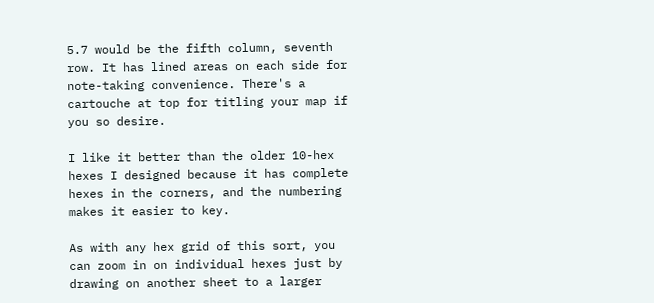5.7 would be the fifth column, seventh row. It has lined areas on each side for note-taking convenience. There's a cartouche at top for titling your map if you so desire.

I like it better than the older 10-hex hexes I designed because it has complete hexes in the corners, and the numbering makes it easier to key.

As with any hex grid of this sort, you can zoom in on individual hexes just by drawing on another sheet to a larger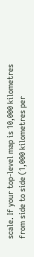scale. If your top-level map is 10,000 kilometres from side to side (1,000 kilometres per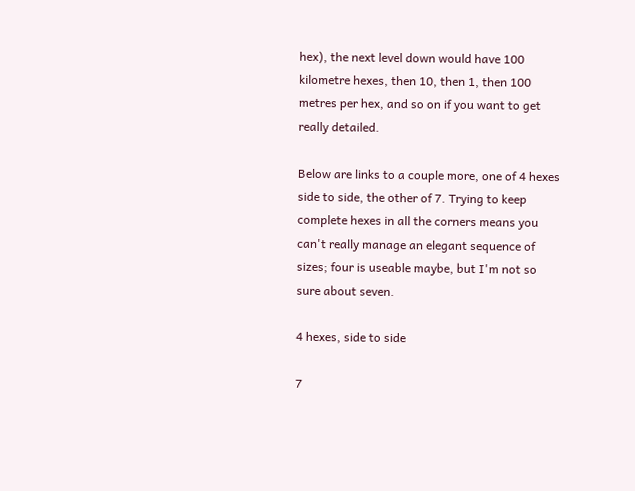hex), the next level down would have 100 kilometre hexes, then 10, then 1, then 100 metres per hex, and so on if you want to get really detailed.

Below are links to a couple more, one of 4 hexes side to side, the other of 7. Trying to keep complete hexes in all the corners means you can't really manage an elegant sequence of sizes; four is useable maybe, but I'm not so sure about seven.

4 hexes, side to side

7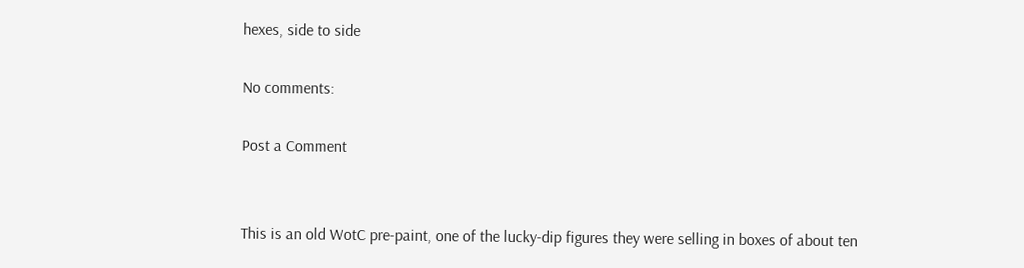hexes, side to side

No comments:

Post a Comment


This is an old WotC pre-paint, one of the lucky-dip figures they were selling in boxes of about ten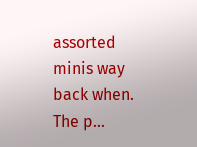assorted minis way back when. The p...